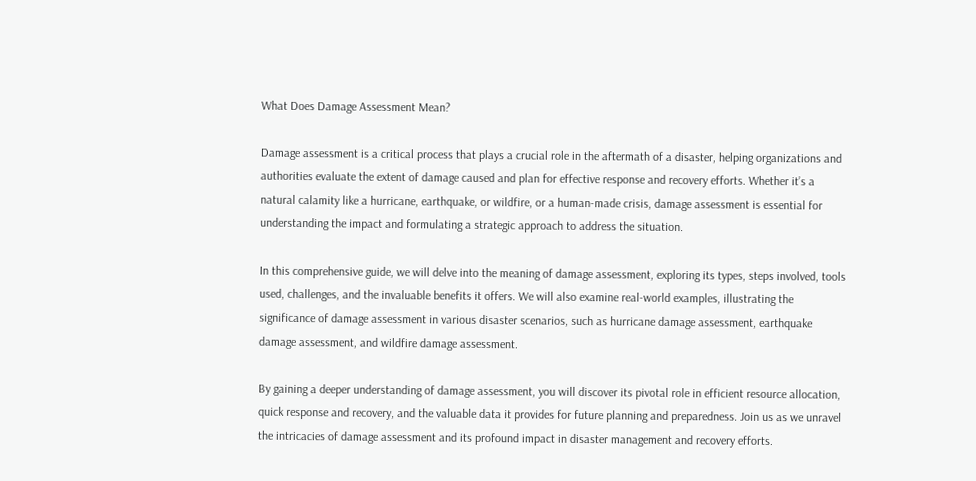What Does Damage Assessment Mean?

Damage assessment is a critical process that plays a crucial role in the aftermath of a disaster, helping organizations and authorities evaluate the extent of damage caused and plan for effective response and recovery efforts. Whether it’s a natural calamity like a hurricane, earthquake, or wildfire, or a human-made crisis, damage assessment is essential for understanding the impact and formulating a strategic approach to address the situation.

In this comprehensive guide, we will delve into the meaning of damage assessment, exploring its types, steps involved, tools used, challenges, and the invaluable benefits it offers. We will also examine real-world examples, illustrating the significance of damage assessment in various disaster scenarios, such as hurricane damage assessment, earthquake damage assessment, and wildfire damage assessment.

By gaining a deeper understanding of damage assessment, you will discover its pivotal role in efficient resource allocation, quick response and recovery, and the valuable data it provides for future planning and preparedness. Join us as we unravel the intricacies of damage assessment and its profound impact in disaster management and recovery efforts.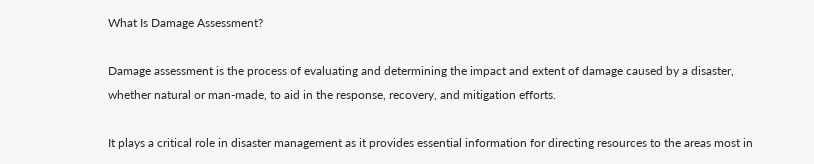What Is Damage Assessment?

Damage assessment is the process of evaluating and determining the impact and extent of damage caused by a disaster, whether natural or man-made, to aid in the response, recovery, and mitigation efforts.

It plays a critical role in disaster management as it provides essential information for directing resources to the areas most in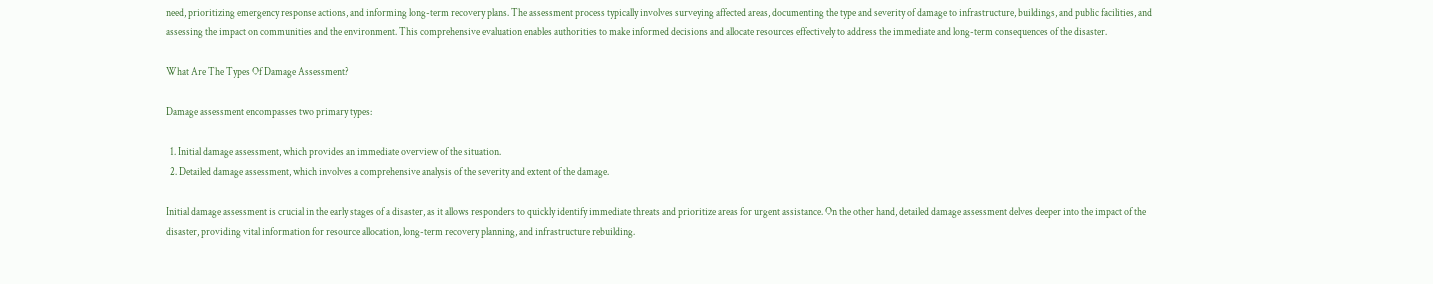need, prioritizing emergency response actions, and informing long-term recovery plans. The assessment process typically involves surveying affected areas, documenting the type and severity of damage to infrastructure, buildings, and public facilities, and assessing the impact on communities and the environment. This comprehensive evaluation enables authorities to make informed decisions and allocate resources effectively to address the immediate and long-term consequences of the disaster.

What Are The Types Of Damage Assessment?

Damage assessment encompasses two primary types:

  1. Initial damage assessment, which provides an immediate overview of the situation.
  2. Detailed damage assessment, which involves a comprehensive analysis of the severity and extent of the damage.

Initial damage assessment is crucial in the early stages of a disaster, as it allows responders to quickly identify immediate threats and prioritize areas for urgent assistance. On the other hand, detailed damage assessment delves deeper into the impact of the disaster, providing vital information for resource allocation, long-term recovery planning, and infrastructure rebuilding.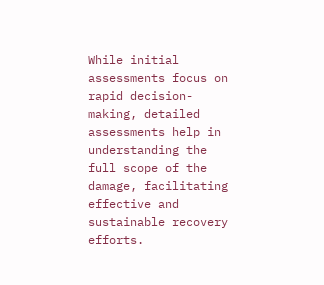While initial assessments focus on rapid decision-making, detailed assessments help in understanding the full scope of the damage, facilitating effective and sustainable recovery efforts.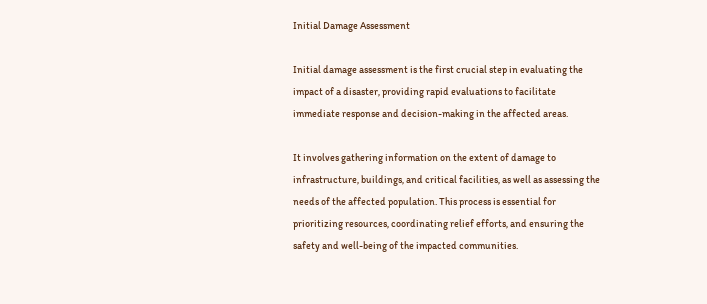Initial Damage Assessment

Initial damage assessment is the first crucial step in evaluating the impact of a disaster, providing rapid evaluations to facilitate immediate response and decision-making in the affected areas.

It involves gathering information on the extent of damage to infrastructure, buildings, and critical facilities, as well as assessing the needs of the affected population. This process is essential for prioritizing resources, coordinating relief efforts, and ensuring the safety and well-being of the impacted communities.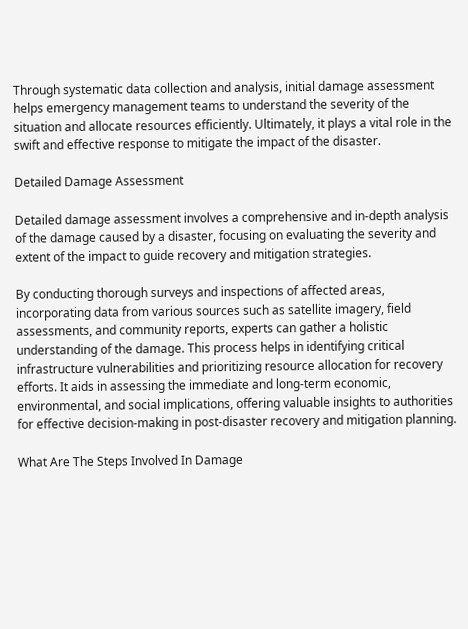Through systematic data collection and analysis, initial damage assessment helps emergency management teams to understand the severity of the situation and allocate resources efficiently. Ultimately, it plays a vital role in the swift and effective response to mitigate the impact of the disaster.

Detailed Damage Assessment

Detailed damage assessment involves a comprehensive and in-depth analysis of the damage caused by a disaster, focusing on evaluating the severity and extent of the impact to guide recovery and mitigation strategies.

By conducting thorough surveys and inspections of affected areas, incorporating data from various sources such as satellite imagery, field assessments, and community reports, experts can gather a holistic understanding of the damage. This process helps in identifying critical infrastructure vulnerabilities and prioritizing resource allocation for recovery efforts. It aids in assessing the immediate and long-term economic, environmental, and social implications, offering valuable insights to authorities for effective decision-making in post-disaster recovery and mitigation planning.

What Are The Steps Involved In Damage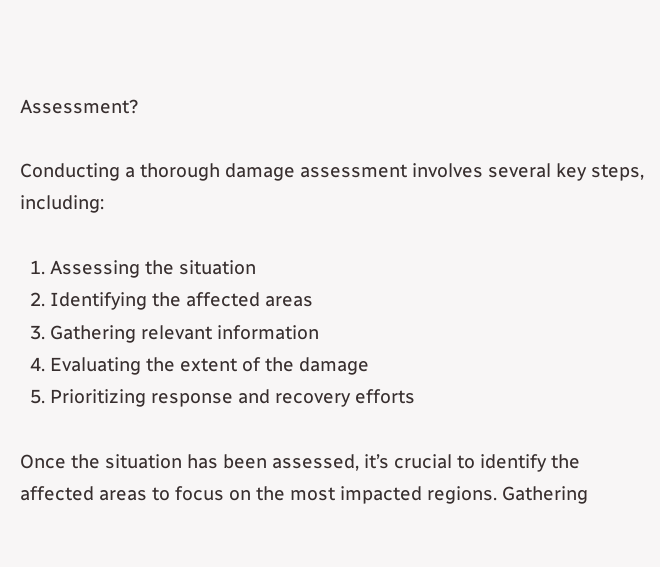Assessment?

Conducting a thorough damage assessment involves several key steps, including:

  1. Assessing the situation
  2. Identifying the affected areas
  3. Gathering relevant information
  4. Evaluating the extent of the damage
  5. Prioritizing response and recovery efforts

Once the situation has been assessed, it’s crucial to identify the affected areas to focus on the most impacted regions. Gathering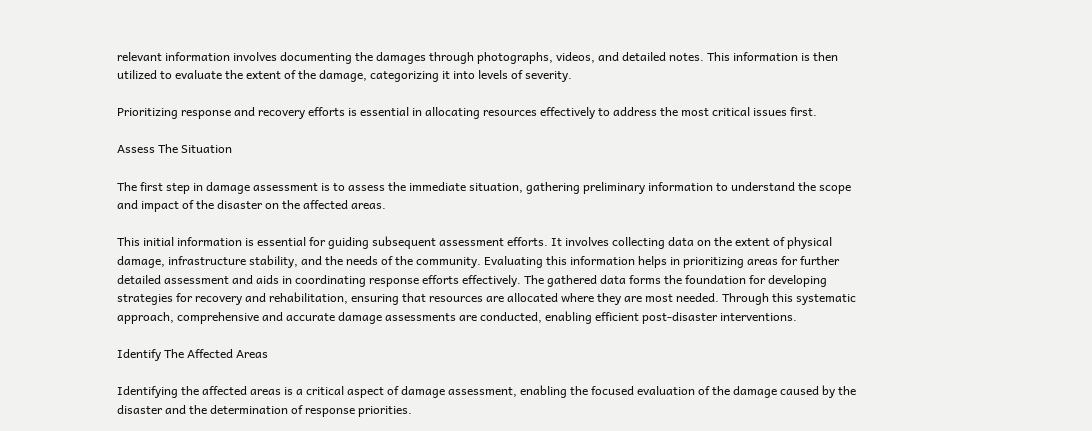relevant information involves documenting the damages through photographs, videos, and detailed notes. This information is then utilized to evaluate the extent of the damage, categorizing it into levels of severity.

Prioritizing response and recovery efforts is essential in allocating resources effectively to address the most critical issues first.

Assess The Situation

The first step in damage assessment is to assess the immediate situation, gathering preliminary information to understand the scope and impact of the disaster on the affected areas.

This initial information is essential for guiding subsequent assessment efforts. It involves collecting data on the extent of physical damage, infrastructure stability, and the needs of the community. Evaluating this information helps in prioritizing areas for further detailed assessment and aids in coordinating response efforts effectively. The gathered data forms the foundation for developing strategies for recovery and rehabilitation, ensuring that resources are allocated where they are most needed. Through this systematic approach, comprehensive and accurate damage assessments are conducted, enabling efficient post-disaster interventions.

Identify The Affected Areas

Identifying the affected areas is a critical aspect of damage assessment, enabling the focused evaluation of the damage caused by the disaster and the determination of response priorities.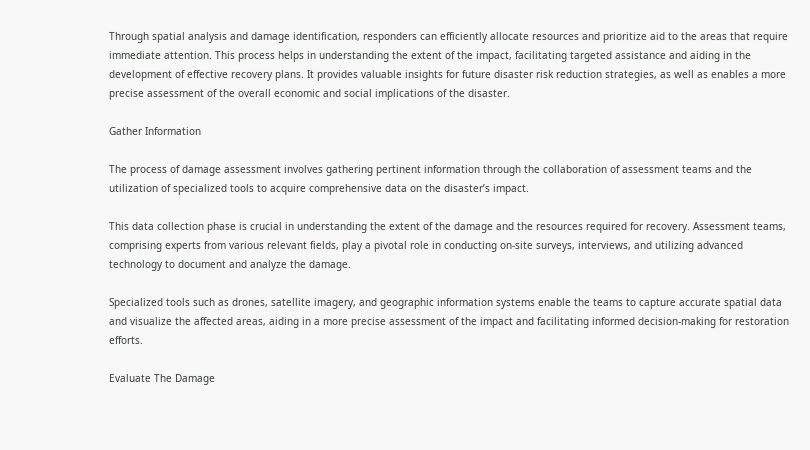Through spatial analysis and damage identification, responders can efficiently allocate resources and prioritize aid to the areas that require immediate attention. This process helps in understanding the extent of the impact, facilitating targeted assistance and aiding in the development of effective recovery plans. It provides valuable insights for future disaster risk reduction strategies, as well as enables a more precise assessment of the overall economic and social implications of the disaster.

Gather Information

The process of damage assessment involves gathering pertinent information through the collaboration of assessment teams and the utilization of specialized tools to acquire comprehensive data on the disaster’s impact.

This data collection phase is crucial in understanding the extent of the damage and the resources required for recovery. Assessment teams, comprising experts from various relevant fields, play a pivotal role in conducting on-site surveys, interviews, and utilizing advanced technology to document and analyze the damage.

Specialized tools such as drones, satellite imagery, and geographic information systems enable the teams to capture accurate spatial data and visualize the affected areas, aiding in a more precise assessment of the impact and facilitating informed decision-making for restoration efforts.

Evaluate The Damage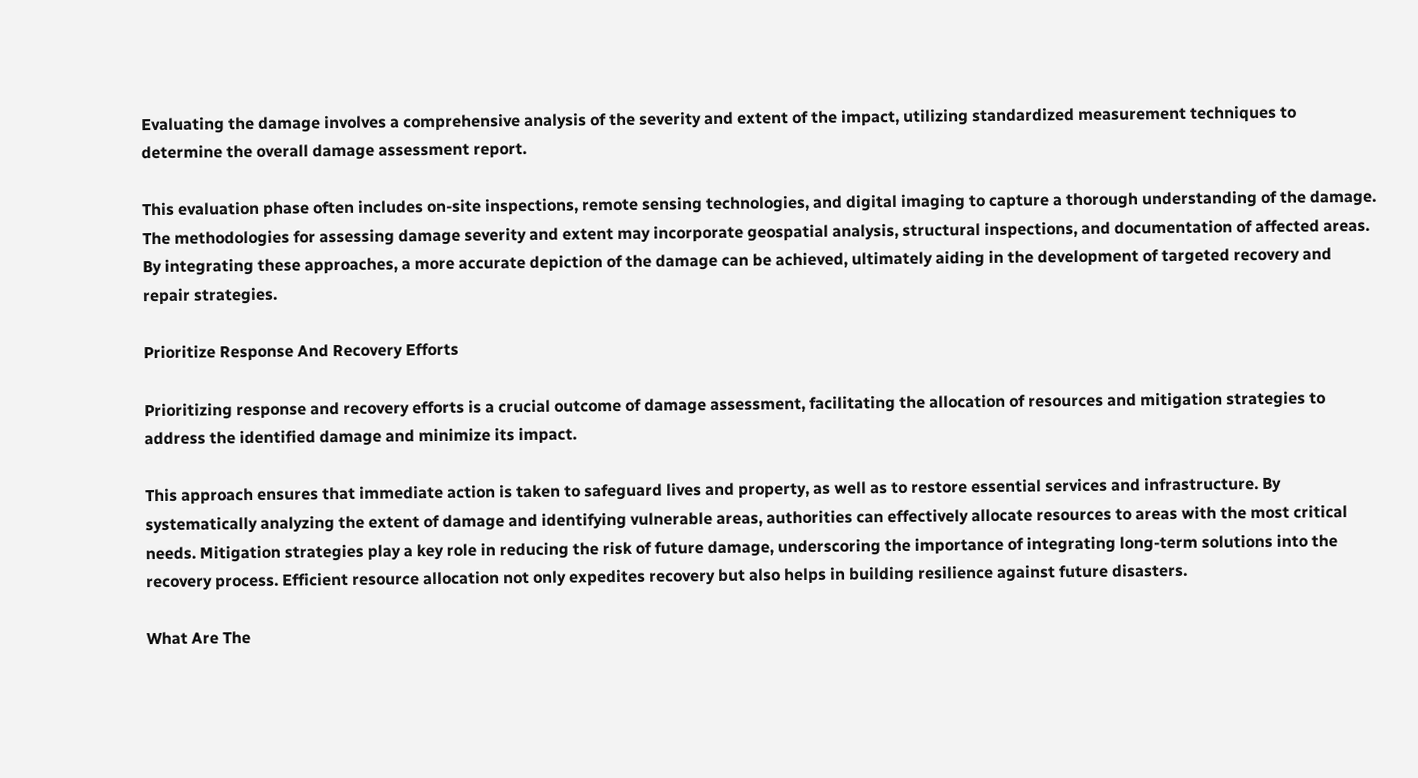Evaluating the damage involves a comprehensive analysis of the severity and extent of the impact, utilizing standardized measurement techniques to determine the overall damage assessment report.

This evaluation phase often includes on-site inspections, remote sensing technologies, and digital imaging to capture a thorough understanding of the damage. The methodologies for assessing damage severity and extent may incorporate geospatial analysis, structural inspections, and documentation of affected areas. By integrating these approaches, a more accurate depiction of the damage can be achieved, ultimately aiding in the development of targeted recovery and repair strategies.

Prioritize Response And Recovery Efforts

Prioritizing response and recovery efforts is a crucial outcome of damage assessment, facilitating the allocation of resources and mitigation strategies to address the identified damage and minimize its impact.

This approach ensures that immediate action is taken to safeguard lives and property, as well as to restore essential services and infrastructure. By systematically analyzing the extent of damage and identifying vulnerable areas, authorities can effectively allocate resources to areas with the most critical needs. Mitigation strategies play a key role in reducing the risk of future damage, underscoring the importance of integrating long-term solutions into the recovery process. Efficient resource allocation not only expedites recovery but also helps in building resilience against future disasters.

What Are The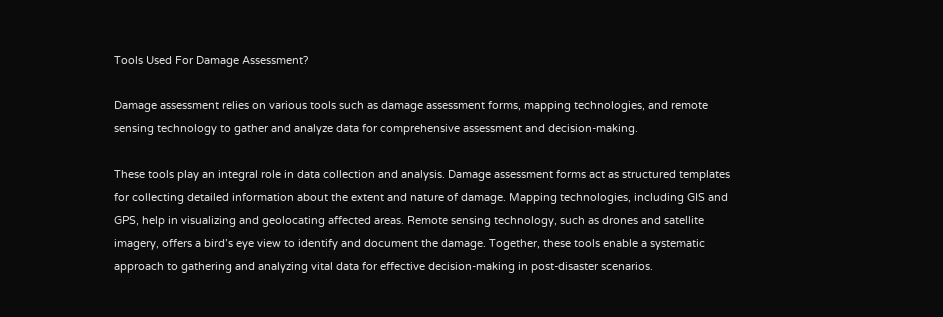Tools Used For Damage Assessment?

Damage assessment relies on various tools such as damage assessment forms, mapping technologies, and remote sensing technology to gather and analyze data for comprehensive assessment and decision-making.

These tools play an integral role in data collection and analysis. Damage assessment forms act as structured templates for collecting detailed information about the extent and nature of damage. Mapping technologies, including GIS and GPS, help in visualizing and geolocating affected areas. Remote sensing technology, such as drones and satellite imagery, offers a bird’s eye view to identify and document the damage. Together, these tools enable a systematic approach to gathering and analyzing vital data for effective decision-making in post-disaster scenarios.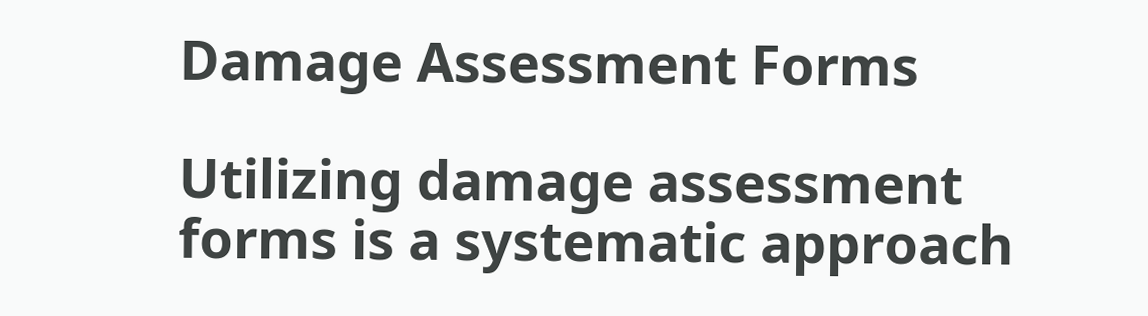Damage Assessment Forms

Utilizing damage assessment forms is a systematic approach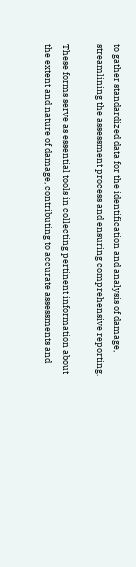to gather standardized data for the identification and analysis of damage, streamlining the assessment process and ensuring comprehensive reporting.

These forms serve as essential tools in collecting pertinent information about the extent and nature of damage, contributing to accurate assessments and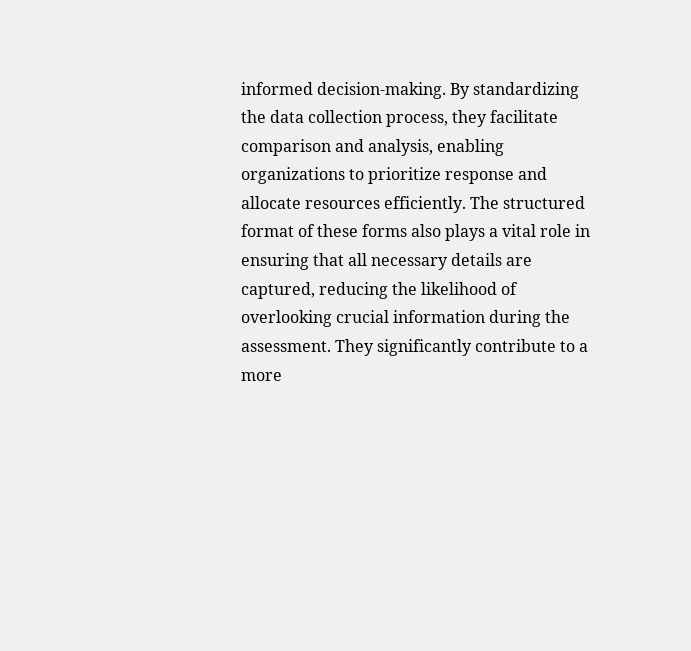informed decision-making. By standardizing the data collection process, they facilitate comparison and analysis, enabling organizations to prioritize response and allocate resources efficiently. The structured format of these forms also plays a vital role in ensuring that all necessary details are captured, reducing the likelihood of overlooking crucial information during the assessment. They significantly contribute to a more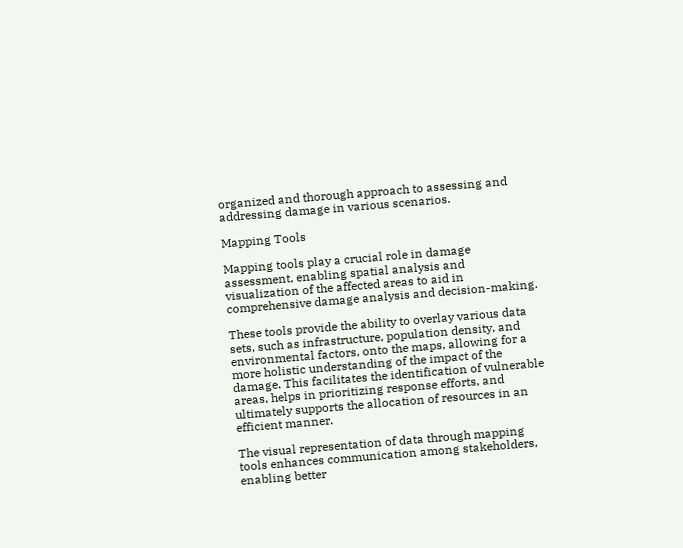organized and thorough approach to assessing and addressing damage in various scenarios.

Mapping Tools

Mapping tools play a crucial role in damage assessment, enabling spatial analysis and visualization of the affected areas to aid in comprehensive damage analysis and decision-making.

These tools provide the ability to overlay various data sets, such as infrastructure, population density, and environmental factors, onto the maps, allowing for a more holistic understanding of the impact of the damage. This facilitates the identification of vulnerable areas, helps in prioritizing response efforts, and ultimately supports the allocation of resources in an efficient manner.

The visual representation of data through mapping tools enhances communication among stakeholders, enabling better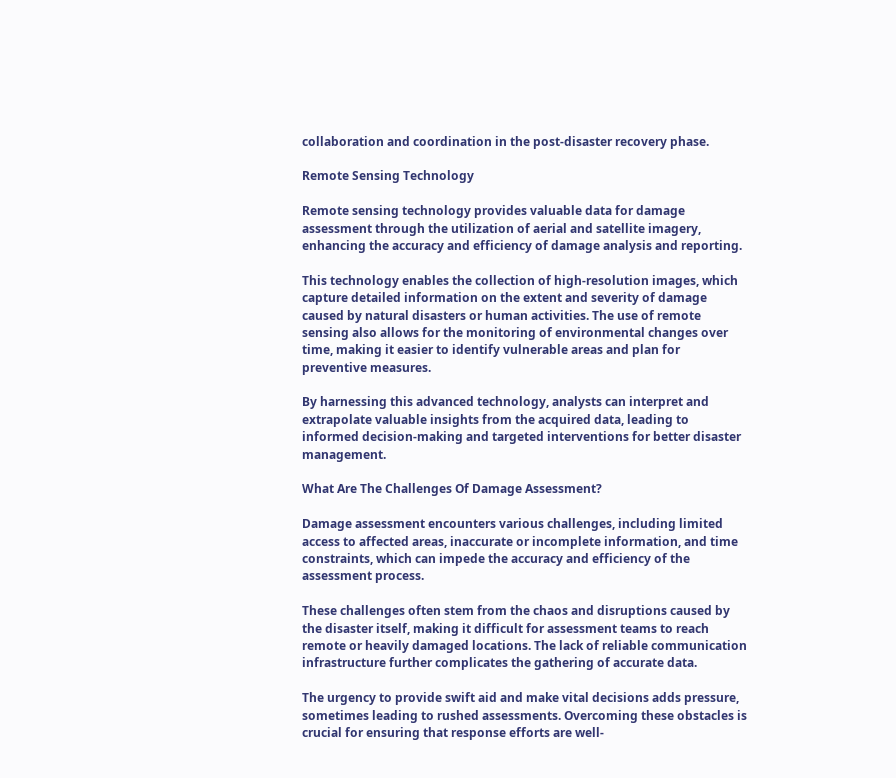collaboration and coordination in the post-disaster recovery phase.

Remote Sensing Technology

Remote sensing technology provides valuable data for damage assessment through the utilization of aerial and satellite imagery, enhancing the accuracy and efficiency of damage analysis and reporting.

This technology enables the collection of high-resolution images, which capture detailed information on the extent and severity of damage caused by natural disasters or human activities. The use of remote sensing also allows for the monitoring of environmental changes over time, making it easier to identify vulnerable areas and plan for preventive measures.

By harnessing this advanced technology, analysts can interpret and extrapolate valuable insights from the acquired data, leading to informed decision-making and targeted interventions for better disaster management.

What Are The Challenges Of Damage Assessment?

Damage assessment encounters various challenges, including limited access to affected areas, inaccurate or incomplete information, and time constraints, which can impede the accuracy and efficiency of the assessment process.

These challenges often stem from the chaos and disruptions caused by the disaster itself, making it difficult for assessment teams to reach remote or heavily damaged locations. The lack of reliable communication infrastructure further complicates the gathering of accurate data.

The urgency to provide swift aid and make vital decisions adds pressure, sometimes leading to rushed assessments. Overcoming these obstacles is crucial for ensuring that response efforts are well-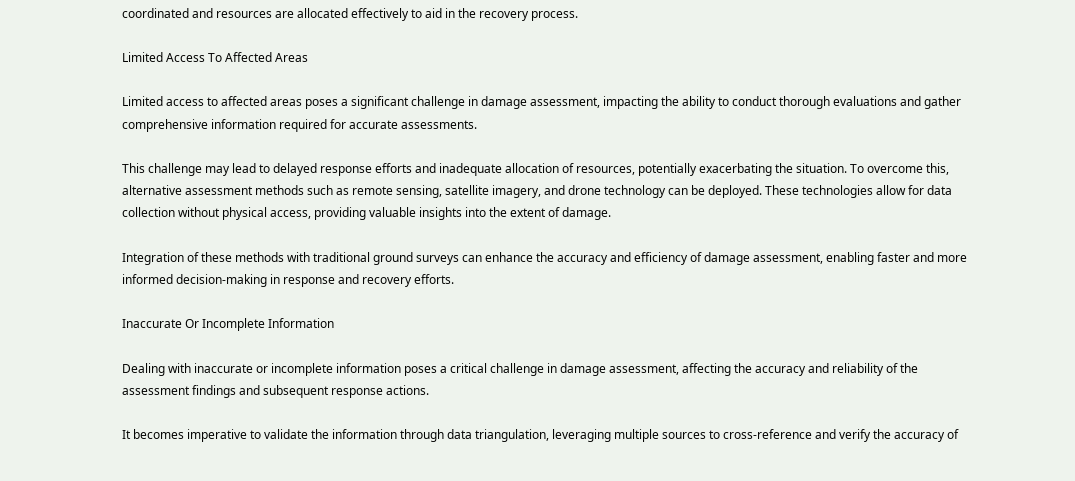coordinated and resources are allocated effectively to aid in the recovery process.

Limited Access To Affected Areas

Limited access to affected areas poses a significant challenge in damage assessment, impacting the ability to conduct thorough evaluations and gather comprehensive information required for accurate assessments.

This challenge may lead to delayed response efforts and inadequate allocation of resources, potentially exacerbating the situation. To overcome this, alternative assessment methods such as remote sensing, satellite imagery, and drone technology can be deployed. These technologies allow for data collection without physical access, providing valuable insights into the extent of damage.

Integration of these methods with traditional ground surveys can enhance the accuracy and efficiency of damage assessment, enabling faster and more informed decision-making in response and recovery efforts.

Inaccurate Or Incomplete Information

Dealing with inaccurate or incomplete information poses a critical challenge in damage assessment, affecting the accuracy and reliability of the assessment findings and subsequent response actions.

It becomes imperative to validate the information through data triangulation, leveraging multiple sources to cross-reference and verify the accuracy of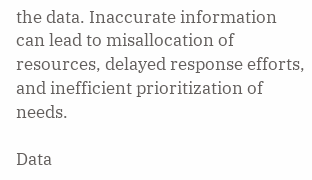the data. Inaccurate information can lead to misallocation of resources, delayed response efforts, and inefficient prioritization of needs.

Data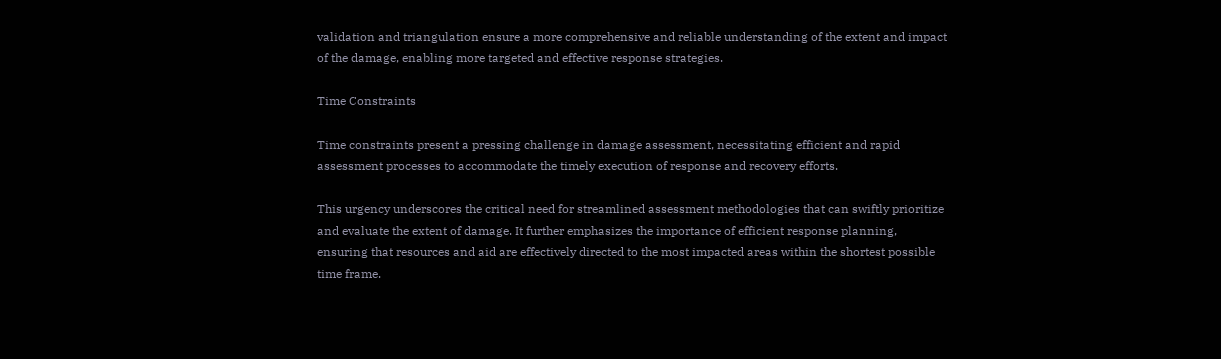validation and triangulation ensure a more comprehensive and reliable understanding of the extent and impact of the damage, enabling more targeted and effective response strategies.

Time Constraints

Time constraints present a pressing challenge in damage assessment, necessitating efficient and rapid assessment processes to accommodate the timely execution of response and recovery efforts.

This urgency underscores the critical need for streamlined assessment methodologies that can swiftly prioritize and evaluate the extent of damage. It further emphasizes the importance of efficient response planning, ensuring that resources and aid are effectively directed to the most impacted areas within the shortest possible time frame.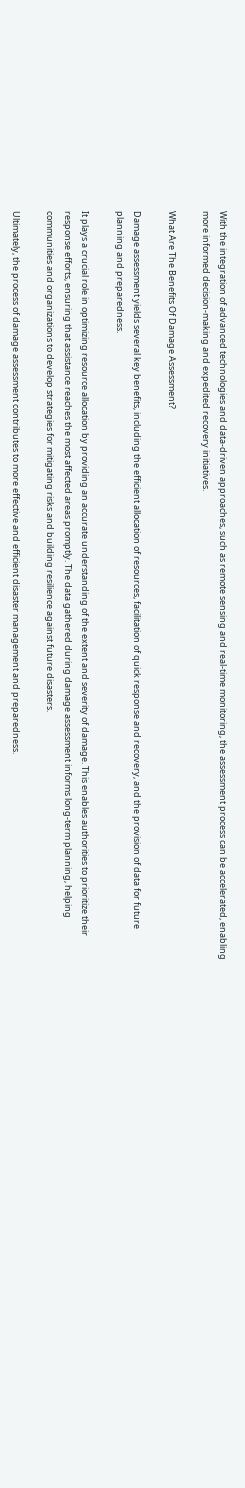With the integration of advanced technologies and data-driven approaches, such as remote sensing and real-time monitoring, the assessment process can be accelerated, enabling more informed decision-making and expedited recovery initiatives.

What Are The Benefits Of Damage Assessment?

Damage assessment yields several key benefits, including the efficient allocation of resources, facilitation of quick response and recovery, and the provision of data for future planning and preparedness.

It plays a crucial role in optimizing resource allocation by providing an accurate understanding of the extent and severity of damage. This enables authorities to prioritize their response efforts, ensuring that assistance reaches the most affected areas promptly. The data gathered during damage assessment informs long-term planning, helping communities and organizations to develop strategies for mitigating risks and building resilience against future disasters.

Ultimately, the process of damage assessment contributes to more effective and efficient disaster management and preparedness.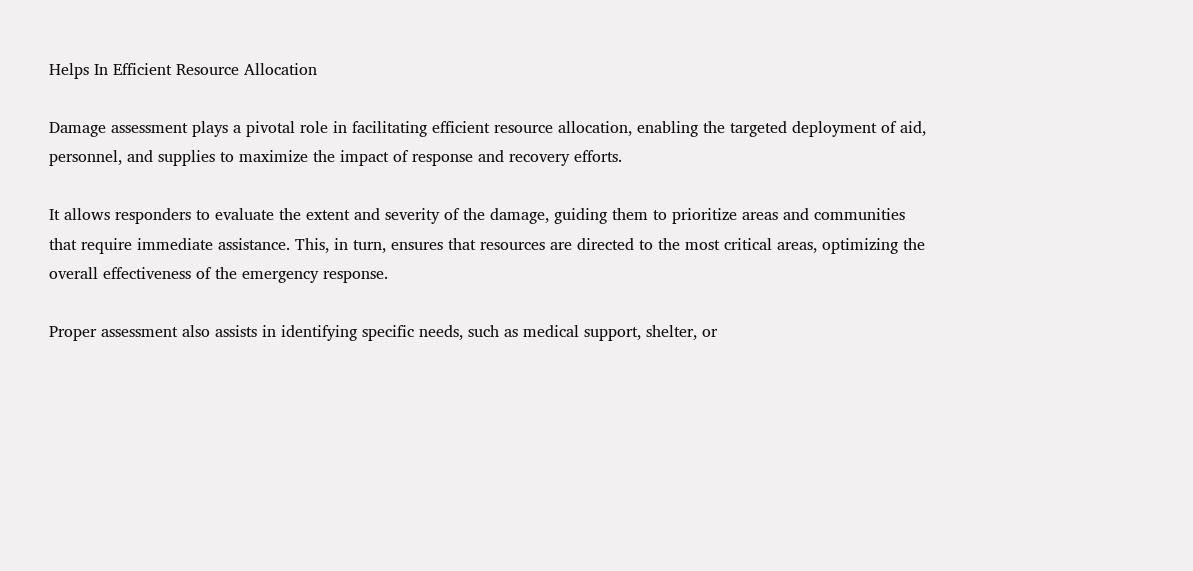Helps In Efficient Resource Allocation

Damage assessment plays a pivotal role in facilitating efficient resource allocation, enabling the targeted deployment of aid, personnel, and supplies to maximize the impact of response and recovery efforts.

It allows responders to evaluate the extent and severity of the damage, guiding them to prioritize areas and communities that require immediate assistance. This, in turn, ensures that resources are directed to the most critical areas, optimizing the overall effectiveness of the emergency response.

Proper assessment also assists in identifying specific needs, such as medical support, shelter, or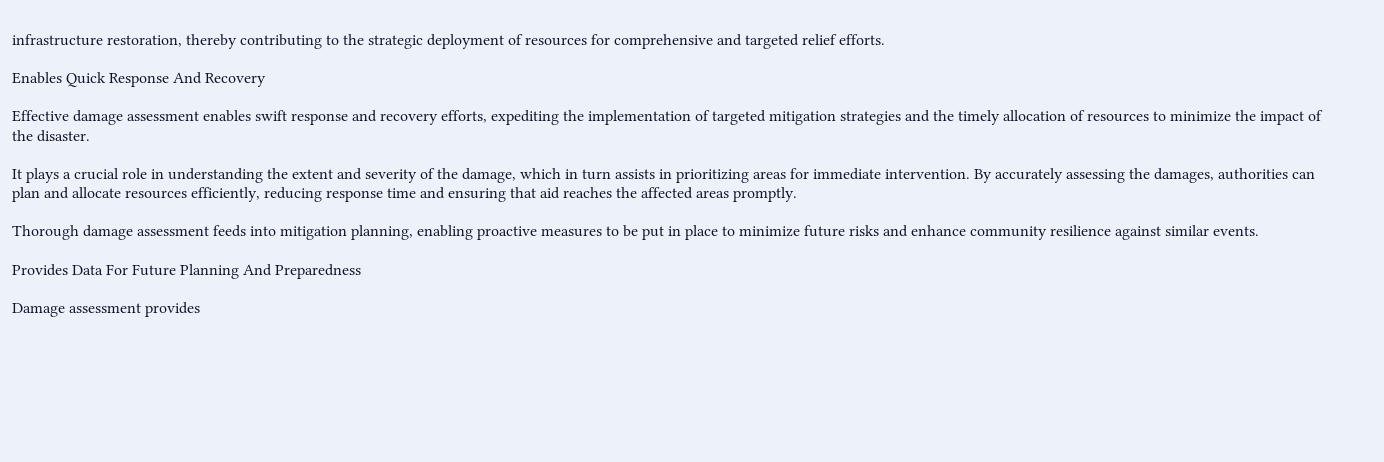infrastructure restoration, thereby contributing to the strategic deployment of resources for comprehensive and targeted relief efforts.

Enables Quick Response And Recovery

Effective damage assessment enables swift response and recovery efforts, expediting the implementation of targeted mitigation strategies and the timely allocation of resources to minimize the impact of the disaster.

It plays a crucial role in understanding the extent and severity of the damage, which in turn assists in prioritizing areas for immediate intervention. By accurately assessing the damages, authorities can plan and allocate resources efficiently, reducing response time and ensuring that aid reaches the affected areas promptly.

Thorough damage assessment feeds into mitigation planning, enabling proactive measures to be put in place to minimize future risks and enhance community resilience against similar events.

Provides Data For Future Planning And Preparedness

Damage assessment provides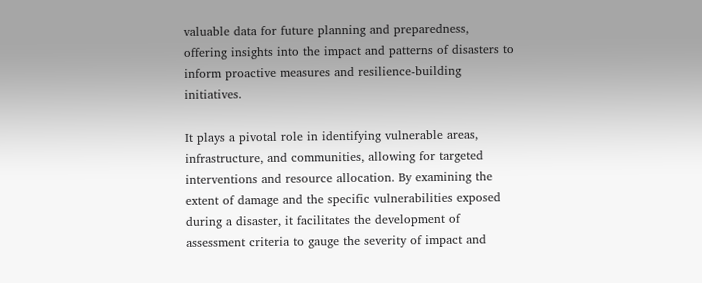valuable data for future planning and preparedness, offering insights into the impact and patterns of disasters to inform proactive measures and resilience-building initiatives.

It plays a pivotal role in identifying vulnerable areas, infrastructure, and communities, allowing for targeted interventions and resource allocation. By examining the extent of damage and the specific vulnerabilities exposed during a disaster, it facilitates the development of assessment criteria to gauge the severity of impact and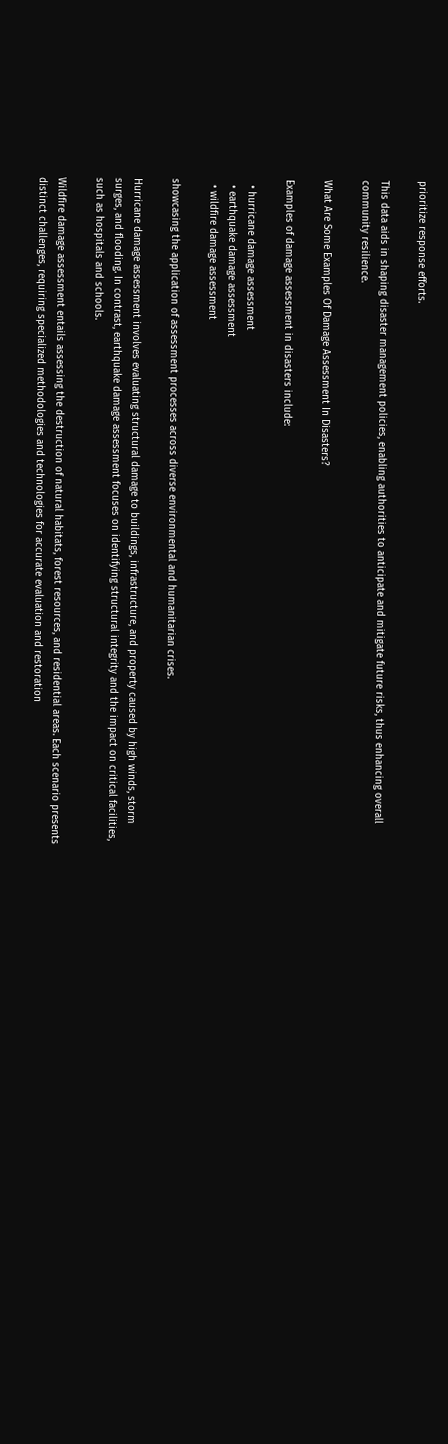prioritize response efforts.

This data aids in shaping disaster management policies, enabling authorities to anticipate and mitigate future risks, thus enhancing overall community resilience.

What Are Some Examples Of Damage Assessment In Disasters?

Examples of damage assessment in disasters include:

  • hurricane damage assessment
  • earthquake damage assessment
  • wildfire damage assessment

showcasing the application of assessment processes across diverse environmental and humanitarian crises.

Hurricane damage assessment involves evaluating structural damage to buildings, infrastructure, and property caused by high winds, storm surges, and flooding. In contrast, earthquake damage assessment focuses on identifying structural integrity and the impact on critical facilities, such as hospitals and schools.

Wildfire damage assessment entails assessing the destruction of natural habitats, forest resources, and residential areas. Each scenario presents distinct challenges, requiring specialized methodologies and technologies for accurate evaluation and restoration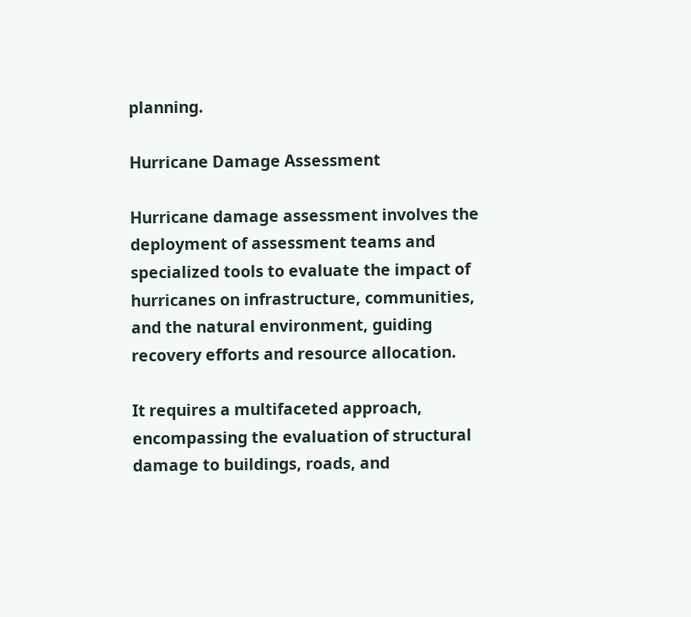planning.

Hurricane Damage Assessment

Hurricane damage assessment involves the deployment of assessment teams and specialized tools to evaluate the impact of hurricanes on infrastructure, communities, and the natural environment, guiding recovery efforts and resource allocation.

It requires a multifaceted approach, encompassing the evaluation of structural damage to buildings, roads, and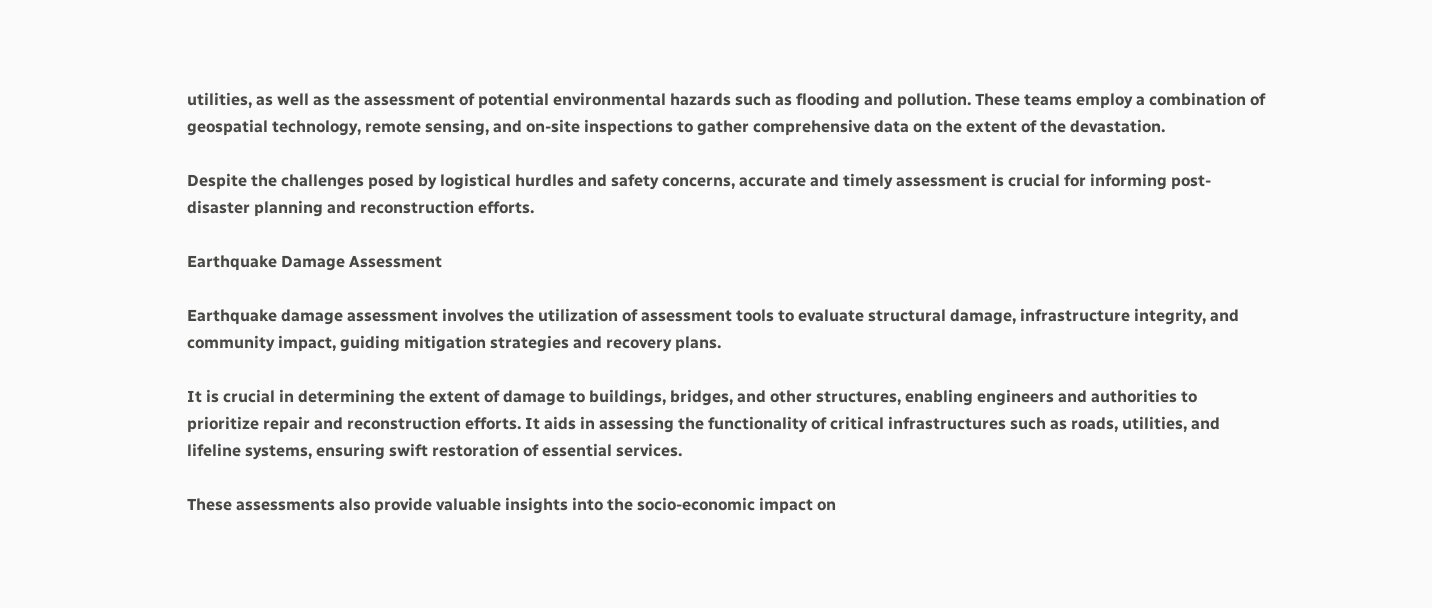utilities, as well as the assessment of potential environmental hazards such as flooding and pollution. These teams employ a combination of geospatial technology, remote sensing, and on-site inspections to gather comprehensive data on the extent of the devastation.

Despite the challenges posed by logistical hurdles and safety concerns, accurate and timely assessment is crucial for informing post-disaster planning and reconstruction efforts.

Earthquake Damage Assessment

Earthquake damage assessment involves the utilization of assessment tools to evaluate structural damage, infrastructure integrity, and community impact, guiding mitigation strategies and recovery plans.

It is crucial in determining the extent of damage to buildings, bridges, and other structures, enabling engineers and authorities to prioritize repair and reconstruction efforts. It aids in assessing the functionality of critical infrastructures such as roads, utilities, and lifeline systems, ensuring swift restoration of essential services.

These assessments also provide valuable insights into the socio-economic impact on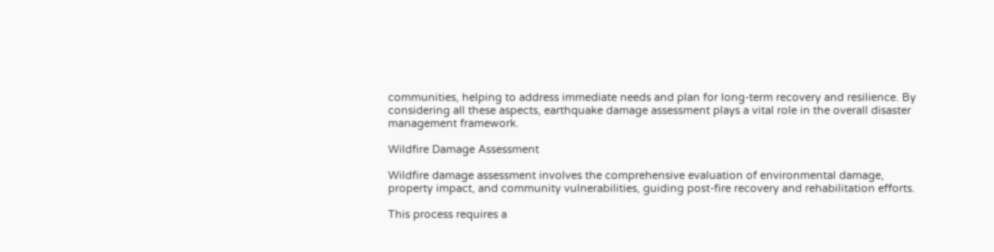communities, helping to address immediate needs and plan for long-term recovery and resilience. By considering all these aspects, earthquake damage assessment plays a vital role in the overall disaster management framework.

Wildfire Damage Assessment

Wildfire damage assessment involves the comprehensive evaluation of environmental damage, property impact, and community vulnerabilities, guiding post-fire recovery and rehabilitation efforts.

This process requires a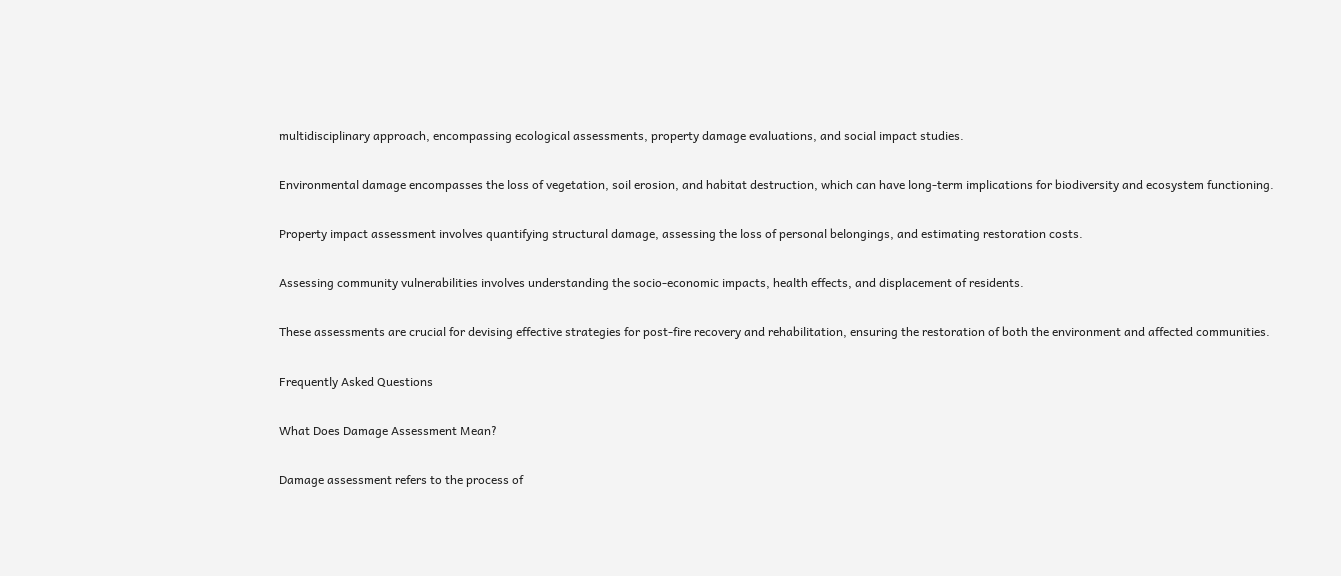multidisciplinary approach, encompassing ecological assessments, property damage evaluations, and social impact studies.

Environmental damage encompasses the loss of vegetation, soil erosion, and habitat destruction, which can have long-term implications for biodiversity and ecosystem functioning.

Property impact assessment involves quantifying structural damage, assessing the loss of personal belongings, and estimating restoration costs.

Assessing community vulnerabilities involves understanding the socio-economic impacts, health effects, and displacement of residents.

These assessments are crucial for devising effective strategies for post-fire recovery and rehabilitation, ensuring the restoration of both the environment and affected communities.

Frequently Asked Questions

What Does Damage Assessment Mean?

Damage assessment refers to the process of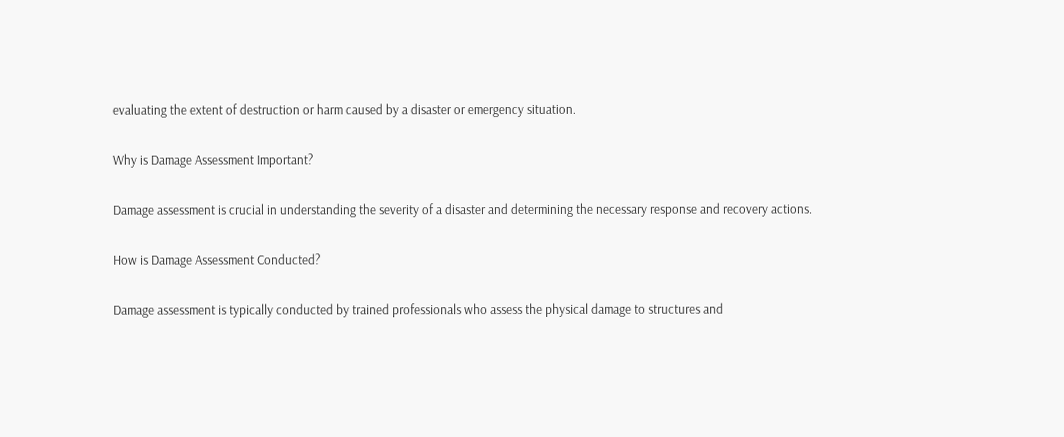evaluating the extent of destruction or harm caused by a disaster or emergency situation.

Why is Damage Assessment Important?

Damage assessment is crucial in understanding the severity of a disaster and determining the necessary response and recovery actions.

How is Damage Assessment Conducted?

Damage assessment is typically conducted by trained professionals who assess the physical damage to structures and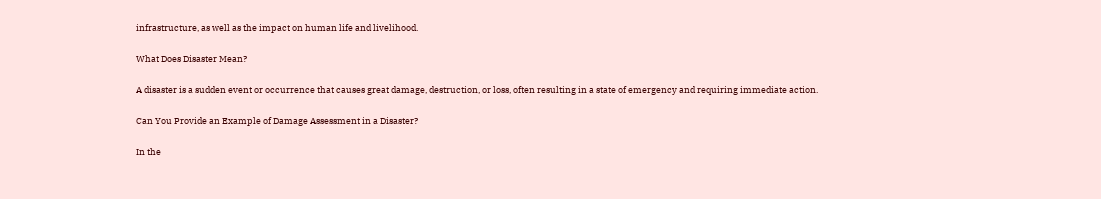infrastructure, as well as the impact on human life and livelihood.

What Does Disaster Mean?

A disaster is a sudden event or occurrence that causes great damage, destruction, or loss, often resulting in a state of emergency and requiring immediate action.

Can You Provide an Example of Damage Assessment in a Disaster?

In the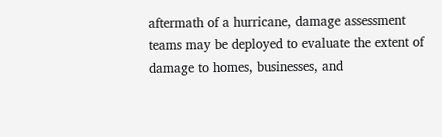aftermath of a hurricane, damage assessment teams may be deployed to evaluate the extent of damage to homes, businesses, and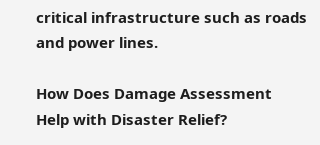critical infrastructure such as roads and power lines.

How Does Damage Assessment Help with Disaster Relief?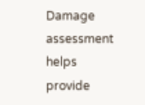Damage assessment helps provide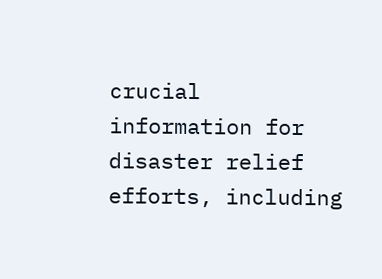crucial information for disaster relief efforts, including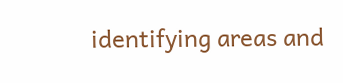identifying areas and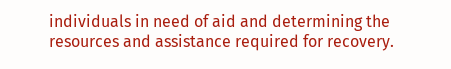individuals in need of aid and determining the resources and assistance required for recovery.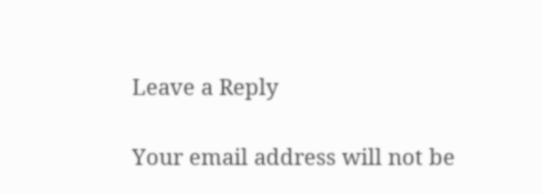Leave a Reply

Your email address will not be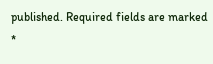published. Required fields are marked *